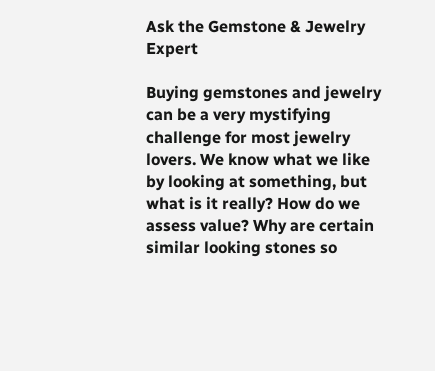Ask the Gemstone & Jewelry Expert

Buying gemstones and jewelry can be a very mystifying challenge for most jewelry lovers. We know what we like by looking at something, but what is it really? How do we assess value? Why are certain similar looking stones so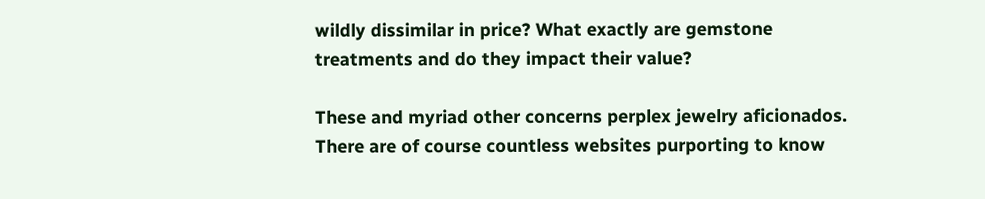wildly dissimilar in price? What exactly are gemstone treatments and do they impact their value?

These and myriad other concerns perplex jewelry aficionados. There are of course countless websites purporting to know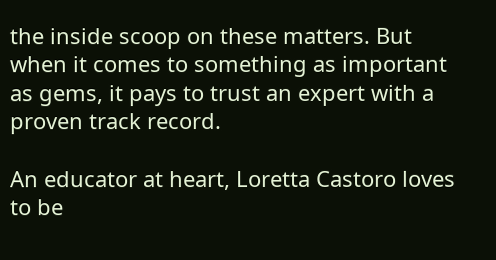the inside scoop on these matters. But when it comes to something as important as gems, it pays to trust an expert with a proven track record.

An educator at heart, Loretta Castoro loves to be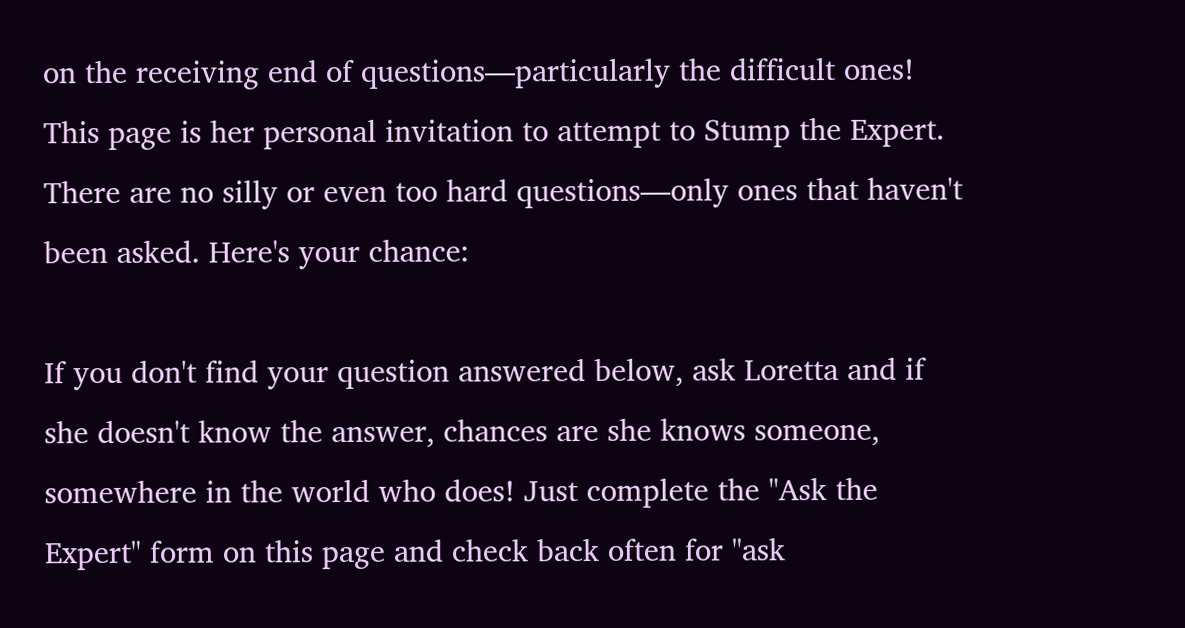on the receiving end of questions—particularly the difficult ones! This page is her personal invitation to attempt to Stump the Expert. There are no silly or even too hard questions—only ones that haven't been asked. Here's your chance:

If you don't find your question answered below, ask Loretta and if she doesn't know the answer, chances are she knows someone, somewhere in the world who does! Just complete the "Ask the Expert" form on this page and check back often for "ask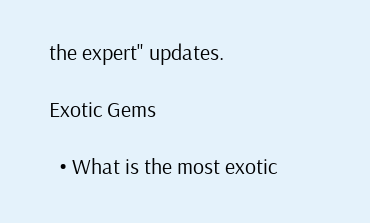the expert" updates.

Exotic Gems

  • What is the most exotic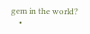gem in the world?
    •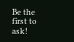Be the first to ask!